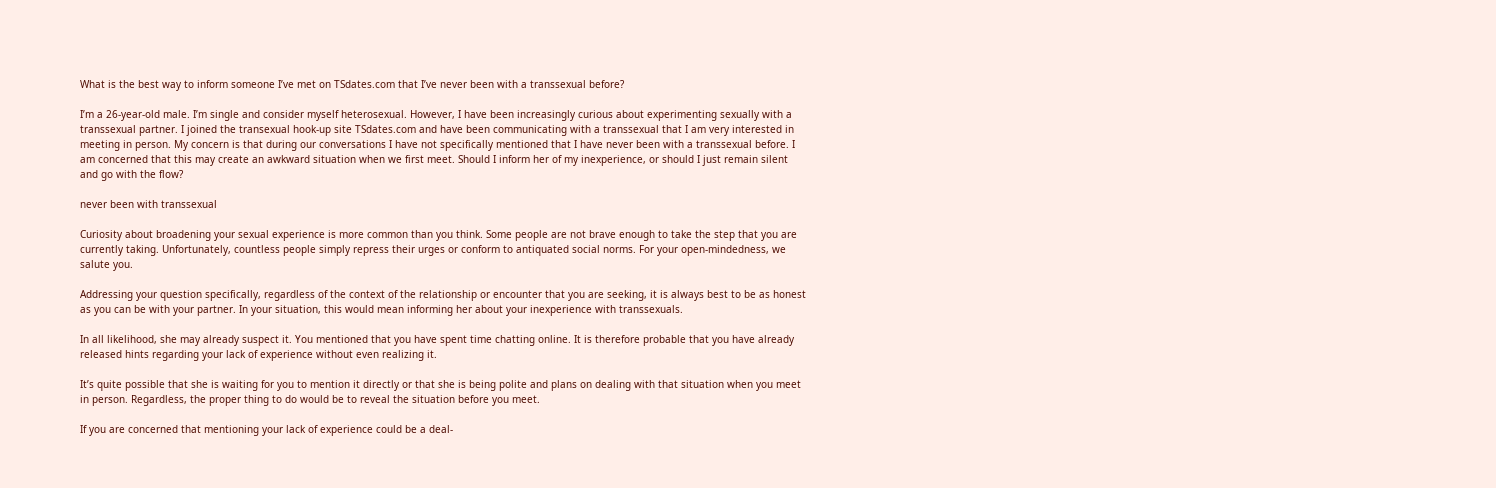What is the best way to inform someone I’ve met on TSdates.com that I’ve never been with a transsexual before?

I’m a 26-year-old male. I’m single and consider myself heterosexual. However, I have been increasingly curious about experimenting sexually with a transsexual partner. I joined the transexual hook-up site TSdates.com and have been communicating with a transsexual that I am very interested in meeting in person. My concern is that during our conversations I have not specifically mentioned that I have never been with a transsexual before. I am concerned that this may create an awkward situation when we first meet. Should I inform her of my inexperience, or should I just remain silent and go with the flow?

never been with transsexual

Curiosity about broadening your sexual experience is more common than you think. Some people are not brave enough to take the step that you are currently taking. Unfortunately, countless people simply repress their urges or conform to antiquated social norms. For your open-mindedness, we salute you.

Addressing your question specifically, regardless of the context of the relationship or encounter that you are seeking, it is always best to be as honest as you can be with your partner. In your situation, this would mean informing her about your inexperience with transsexuals.

In all likelihood, she may already suspect it. You mentioned that you have spent time chatting online. It is therefore probable that you have already released hints regarding your lack of experience without even realizing it.

It’s quite possible that she is waiting for you to mention it directly or that she is being polite and plans on dealing with that situation when you meet in person. Regardless, the proper thing to do would be to reveal the situation before you meet.

If you are concerned that mentioning your lack of experience could be a deal-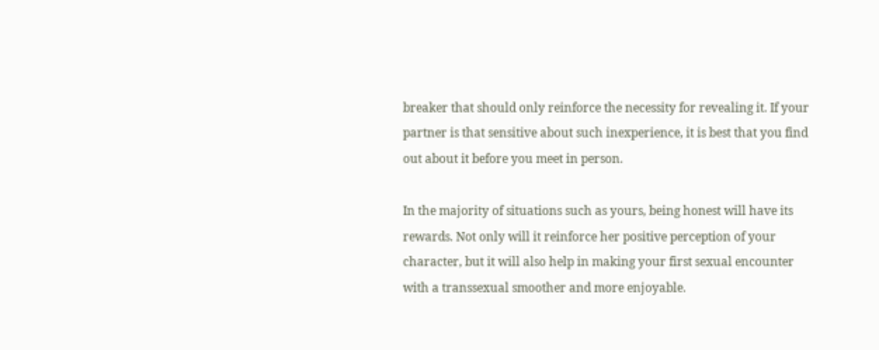breaker that should only reinforce the necessity for revealing it. If your partner is that sensitive about such inexperience, it is best that you find out about it before you meet in person.

In the majority of situations such as yours, being honest will have its rewards. Not only will it reinforce her positive perception of your character, but it will also help in making your first sexual encounter with a transsexual smoother and more enjoyable.